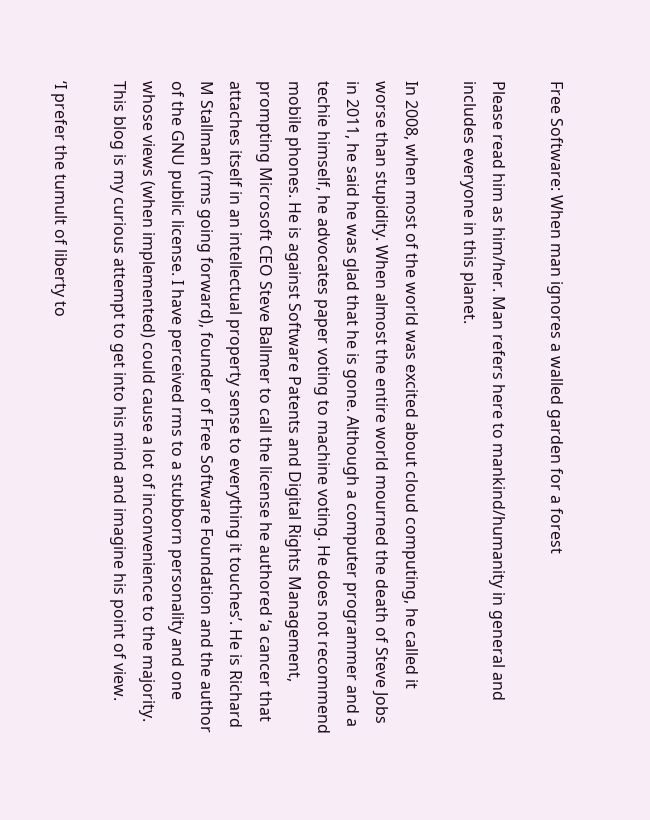Free Software: When man ignores a walled garden for a forest

Please read him as him/her. Man refers here to mankind/humanity in general and includes everyone in this planet.

In 2008, when most of the world was excited about cloud computing, he called it worse than stupidity. When almost the entire world mourned the death of Steve Jobs in 2011, he said he was glad that he is gone. Although a computer programmer and a techie himself, he advocates paper voting to machine voting. He does not recommend mobile phones. He is against Software Patents and Digital Rights Management, prompting Microsoft CEO Steve Ballmer to call the license he authored ‘a cancer that attaches itself in an intellectual property sense to everything it touches’. He is Richard M Stallman (rms going forward), founder of Free Software Foundation and the author of the GNU public license. I have perceived rms to a stubborn personality and one whose views (when implemented) could cause a lot of inconvenience to the majority. This blog is my curious attempt to get into his mind and imagine his point of view.

‘I prefer the tumult of liberty to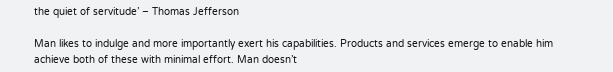the quiet of servitude’ – Thomas Jefferson

Man likes to indulge and more importantly exert his capabilities. Products and services emerge to enable him achieve both of these with minimal effort. Man doesn’t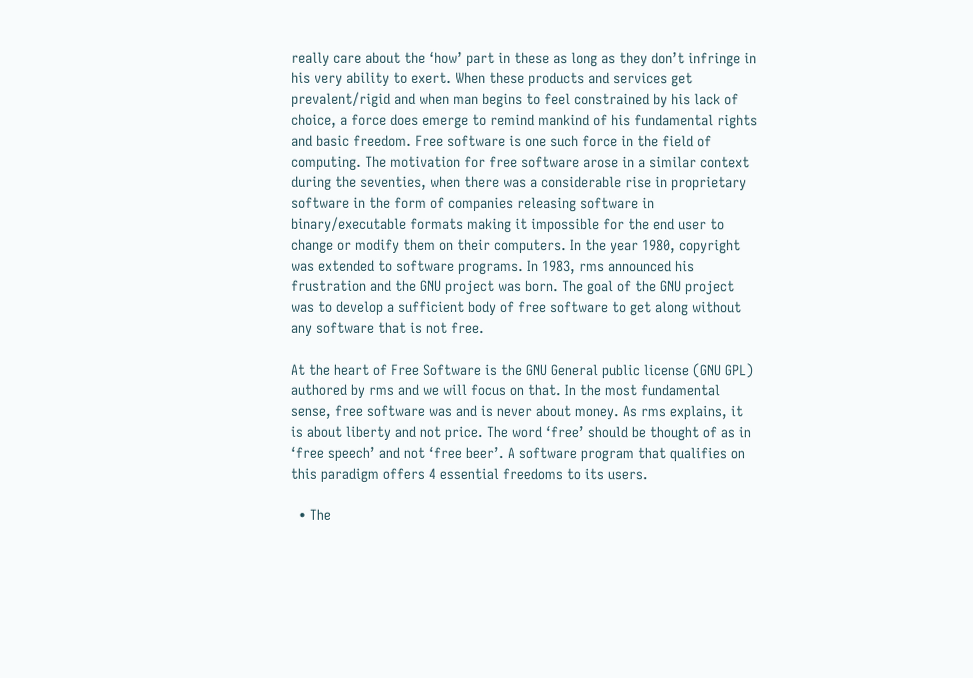really care about the ‘how’ part in these as long as they don’t infringe in his very ability to exert. When these products and services get prevalent/rigid and when man begins to feel constrained by his lack of choice, a force does emerge to remind mankind of his fundamental rights and basic freedom. Free software is one such force in the field of computing. The motivation for free software arose in a similar context during the seventies, when there was a considerable rise in proprietary software in the form of companies releasing software in binary/executable formats making it impossible for the end user to change or modify them on their computers. In the year 1980, copyright was extended to software programs. In 1983, rms announced his frustration and the GNU project was born. The goal of the GNU project was to develop a sufficient body of free software to get along without any software that is not free.

At the heart of Free Software is the GNU General public license (GNU GPL) authored by rms and we will focus on that. In the most fundamental sense, free software was and is never about money. As rms explains, it is about liberty and not price. The word ‘free’ should be thought of as in ‘free speech’ and not ‘free beer’. A software program that qualifies on this paradigm offers 4 essential freedoms to its users.

  • The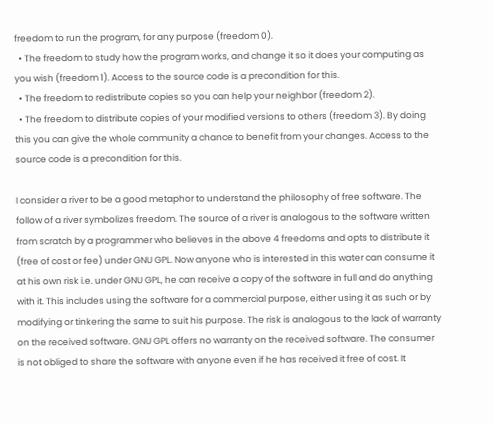freedom to run the program, for any purpose (freedom 0).
  • The freedom to study how the program works, and change it so it does your computing as you wish (freedom 1). Access to the source code is a precondition for this.
  • The freedom to redistribute copies so you can help your neighbor (freedom 2).
  • The freedom to distribute copies of your modified versions to others (freedom 3). By doing this you can give the whole community a chance to benefit from your changes. Access to the source code is a precondition for this.

I consider a river to be a good metaphor to understand the philosophy of free software. The follow of a river symbolizes freedom. The source of a river is analogous to the software written from scratch by a programmer who believes in the above 4 freedoms and opts to distribute it (free of cost or fee) under GNU GPL. Now anyone who is interested in this water can consume it at his own risk i.e. under GNU GPL, he can receive a copy of the software in full and do anything with it. This includes using the software for a commercial purpose, either using it as such or by modifying or tinkering the same to suit his purpose. The risk is analogous to the lack of warranty on the received software. GNU GPL offers no warranty on the received software. The consumer is not obliged to share the software with anyone even if he has received it free of cost. It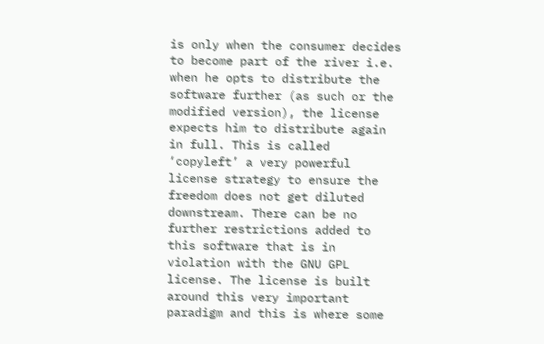is only when the consumer decides to become part of the river i.e. when he opts to distribute the software further (as such or the modified version), the license expects him to distribute again in full. This is called ‘copyleft’ a very powerful license strategy to ensure the freedom does not get diluted downstream. There can be no further restrictions added to this software that is in violation with the GNU GPL license. The license is built around this very important paradigm and this is where some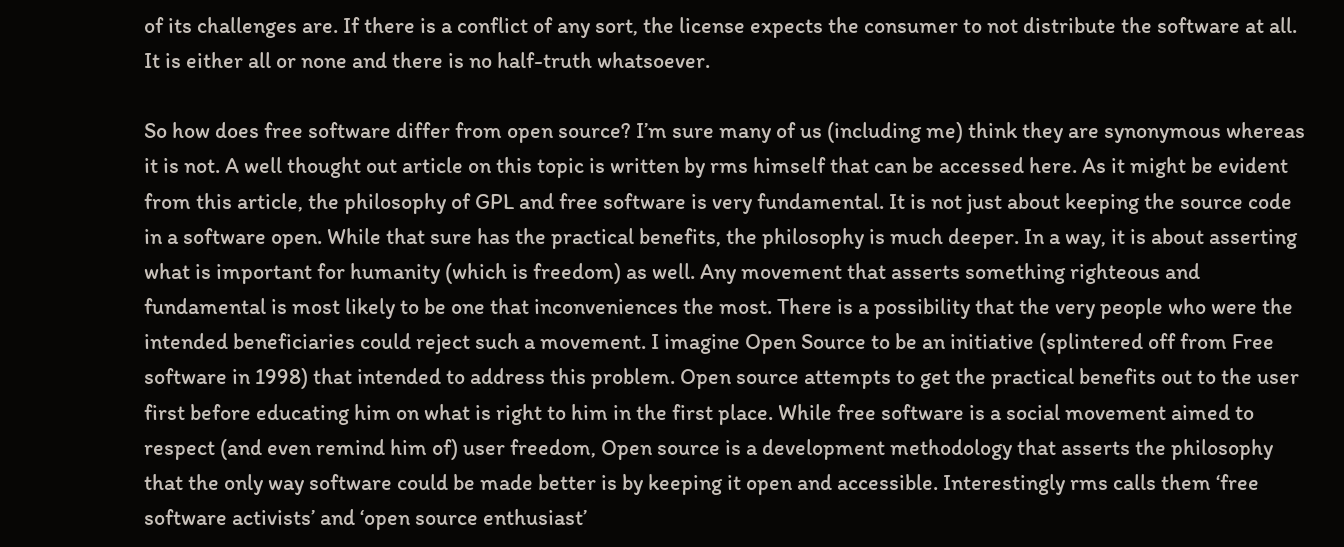of its challenges are. If there is a conflict of any sort, the license expects the consumer to not distribute the software at all. It is either all or none and there is no half-truth whatsoever.

So how does free software differ from open source? I’m sure many of us (including me) think they are synonymous whereas it is not. A well thought out article on this topic is written by rms himself that can be accessed here. As it might be evident from this article, the philosophy of GPL and free software is very fundamental. It is not just about keeping the source code in a software open. While that sure has the practical benefits, the philosophy is much deeper. In a way, it is about asserting what is important for humanity (which is freedom) as well. Any movement that asserts something righteous and fundamental is most likely to be one that inconveniences the most. There is a possibility that the very people who were the intended beneficiaries could reject such a movement. I imagine Open Source to be an initiative (splintered off from Free software in 1998) that intended to address this problem. Open source attempts to get the practical benefits out to the user first before educating him on what is right to him in the first place. While free software is a social movement aimed to respect (and even remind him of) user freedom, Open source is a development methodology that asserts the philosophy that the only way software could be made better is by keeping it open and accessible. Interestingly rms calls them ‘free software activists’ and ‘open source enthusiast’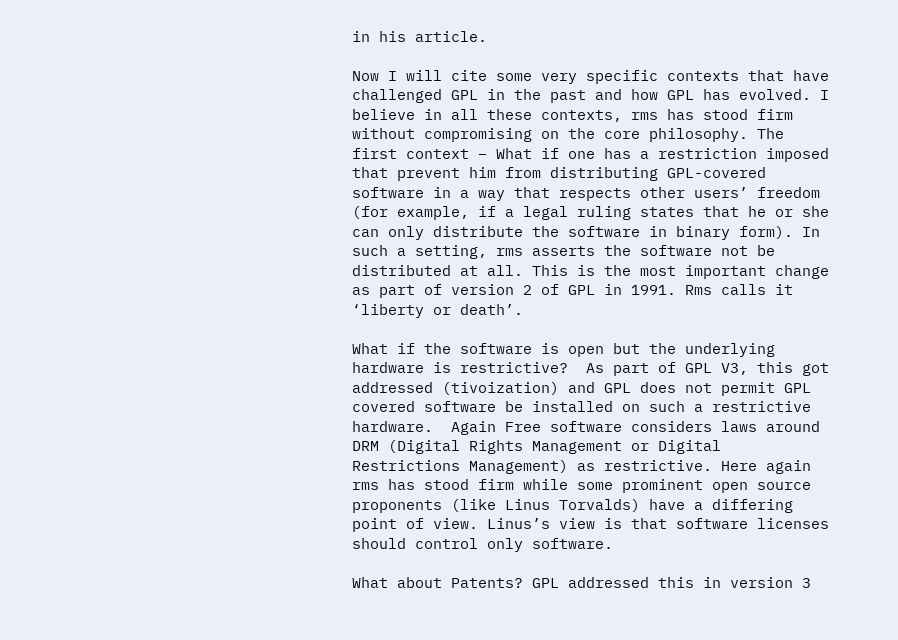in his article.

Now I will cite some very specific contexts that have challenged GPL in the past and how GPL has evolved. I believe in all these contexts, rms has stood firm without compromising on the core philosophy. The first context – What if one has a restriction imposed that prevent him from distributing GPL-covered software in a way that respects other users’ freedom (for example, if a legal ruling states that he or she can only distribute the software in binary form). In such a setting, rms asserts the software not be distributed at all. This is the most important change as part of version 2 of GPL in 1991. Rms calls it ‘liberty or death’.

What if the software is open but the underlying hardware is restrictive?  As part of GPL V3, this got addressed (tivoization) and GPL does not permit GPL covered software be installed on such a restrictive hardware.  Again Free software considers laws around DRM (Digital Rights Management or Digital Restrictions Management) as restrictive. Here again rms has stood firm while some prominent open source proponents (like Linus Torvalds) have a differing point of view. Linus’s view is that software licenses should control only software.

What about Patents? GPL addressed this in version 3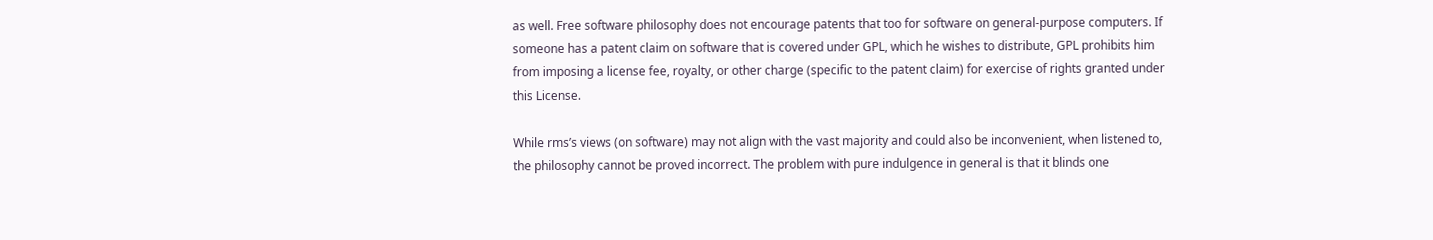as well. Free software philosophy does not encourage patents that too for software on general-purpose computers. If someone has a patent claim on software that is covered under GPL, which he wishes to distribute, GPL prohibits him from imposing a license fee, royalty, or other charge (specific to the patent claim) for exercise of rights granted under this License.

While rms’s views (on software) may not align with the vast majority and could also be inconvenient, when listened to, the philosophy cannot be proved incorrect. The problem with pure indulgence in general is that it blinds one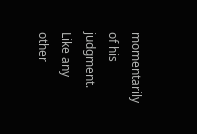momentarily of his judgment. Like any other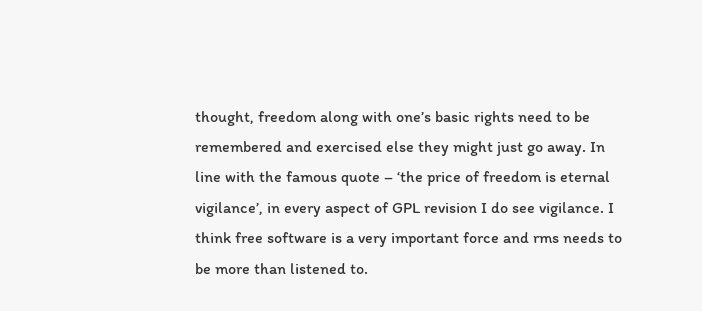thought, freedom along with one’s basic rights need to be remembered and exercised else they might just go away. In line with the famous quote – ‘the price of freedom is eternal vigilance’, in every aspect of GPL revision I do see vigilance. I think free software is a very important force and rms needs to be more than listened to.